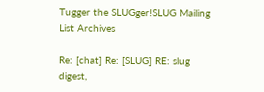Tugger the SLUGger!SLUG Mailing List Archives

Re: [chat] Re: [SLUG] RE: slug digest,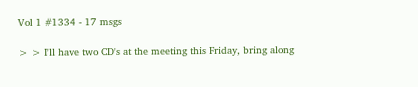Vol 1 #1334 - 17 msgs

> > I'll have two CD's at the meeting this Friday, bring along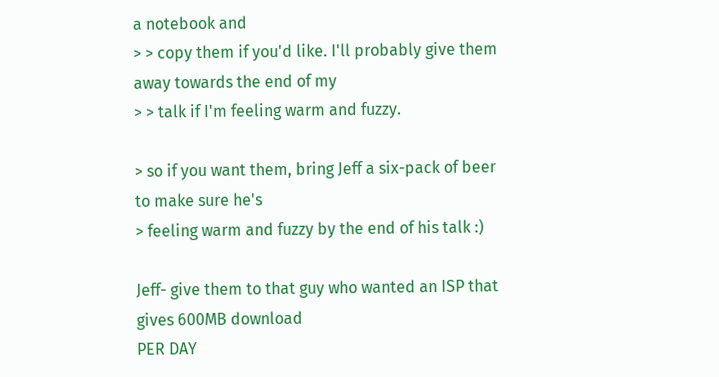a notebook and
> > copy them if you'd like. I'll probably give them away towards the end of my
> > talk if I'm feeling warm and fuzzy.

> so if you want them, bring Jeff a six-pack of beer to make sure he's
> feeling warm and fuzzy by the end of his talk :)

Jeff- give them to that guy who wanted an ISP that gives 600MB download
PER DAY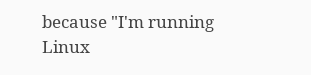because "I'm running Linux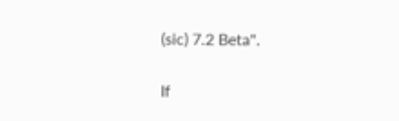(sic) 7.2 Beta".

If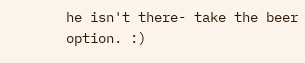he isn't there- take the beer option. :)